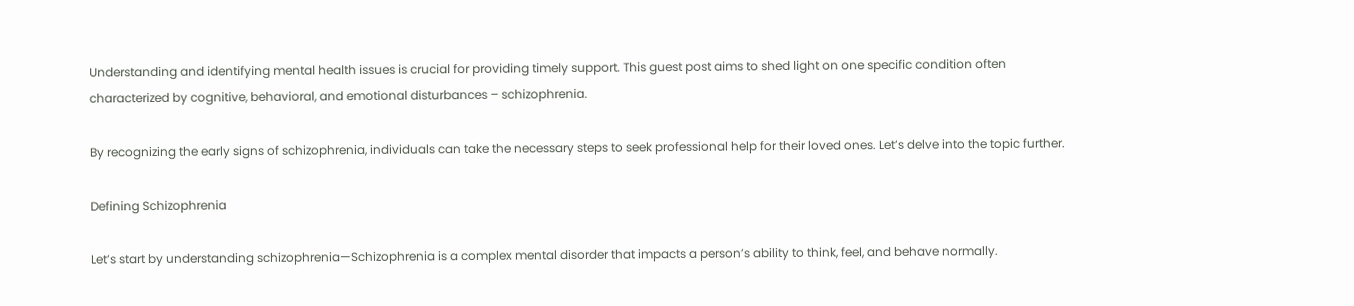Understanding and identifying mental health issues is crucial for providing timely support. This guest post aims to shed light on one specific condition often characterized by cognitive, behavioral, and emotional disturbances – schizophrenia.

By recognizing the early signs of schizophrenia, individuals can take the necessary steps to seek professional help for their loved ones. Let’s delve into the topic further.

Defining Schizophrenia

Let’s start by understanding schizophrenia—Schizophrenia is a complex mental disorder that impacts a person’s ability to think, feel, and behave normally.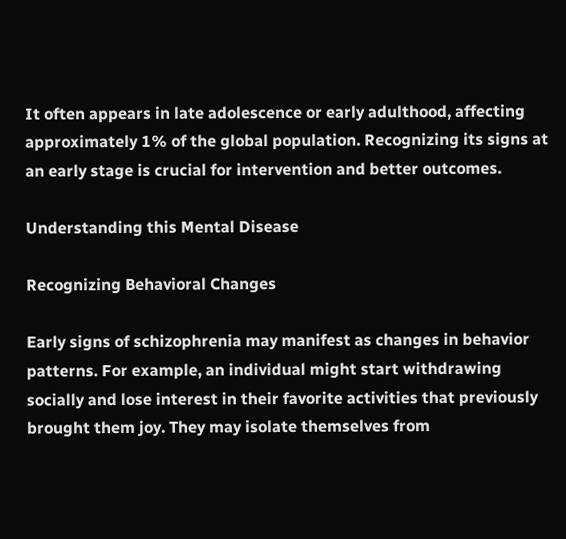It often appears in late adolescence or early adulthood, affecting approximately 1% of the global population. Recognizing its signs at an early stage is crucial for intervention and better outcomes.

Understanding this Mental Disease

Recognizing Behavioral Changes

Early signs of schizophrenia may manifest as changes in behavior patterns. For example, an individual might start withdrawing socially and lose interest in their favorite activities that previously brought them joy. They may isolate themselves from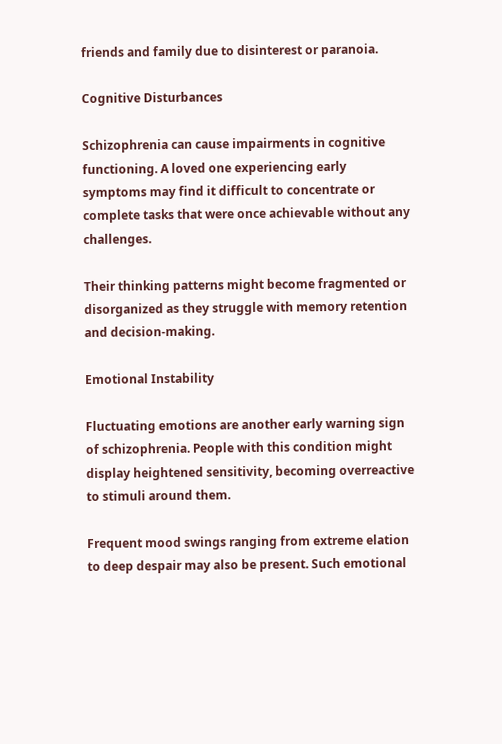friends and family due to disinterest or paranoia.

Cognitive Disturbances

Schizophrenia can cause impairments in cognitive functioning. A loved one experiencing early symptoms may find it difficult to concentrate or complete tasks that were once achievable without any challenges.

Their thinking patterns might become fragmented or disorganized as they struggle with memory retention and decision-making.

Emotional Instability

Fluctuating emotions are another early warning sign of schizophrenia. People with this condition might display heightened sensitivity, becoming overreactive to stimuli around them.

Frequent mood swings ranging from extreme elation to deep despair may also be present. Such emotional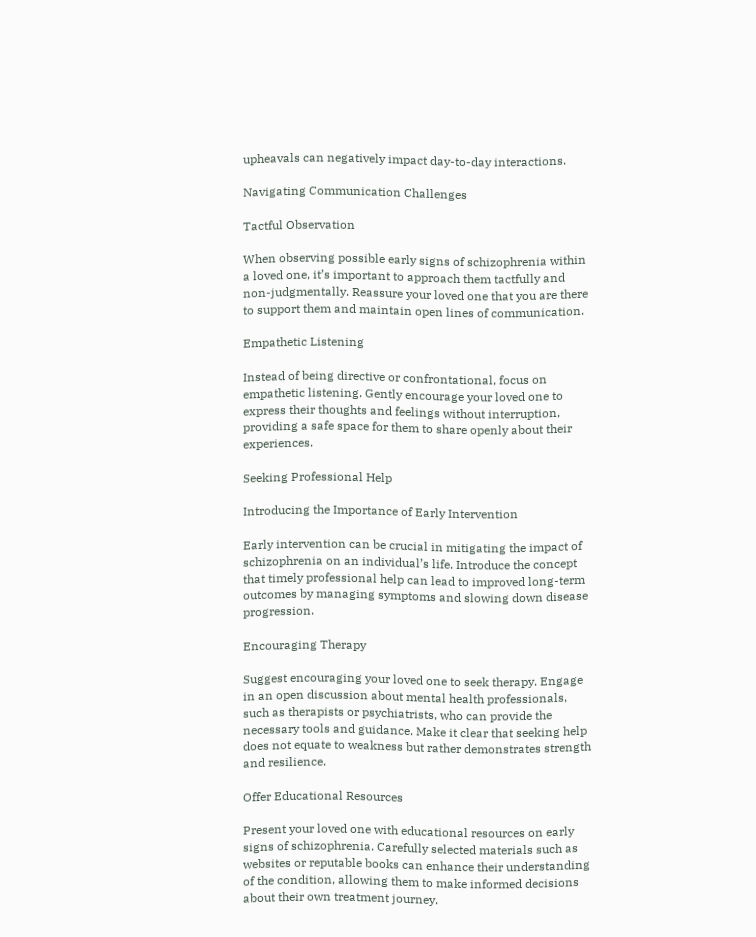upheavals can negatively impact day-to-day interactions.

Navigating Communication Challenges

Tactful Observation

When observing possible early signs of schizophrenia within a loved one, it’s important to approach them tactfully and non-judgmentally. Reassure your loved one that you are there to support them and maintain open lines of communication.

Empathetic Listening

Instead of being directive or confrontational, focus on empathetic listening. Gently encourage your loved one to express their thoughts and feelings without interruption, providing a safe space for them to share openly about their experiences.

Seeking Professional Help

Introducing the Importance of Early Intervention

Early intervention can be crucial in mitigating the impact of schizophrenia on an individual’s life. Introduce the concept that timely professional help can lead to improved long-term outcomes by managing symptoms and slowing down disease progression.

Encouraging Therapy

Suggest encouraging your loved one to seek therapy. Engage in an open discussion about mental health professionals, such as therapists or psychiatrists, who can provide the necessary tools and guidance. Make it clear that seeking help does not equate to weakness but rather demonstrates strength and resilience.

Offer Educational Resources

Present your loved one with educational resources on early signs of schizophrenia. Carefully selected materials such as websites or reputable books can enhance their understanding of the condition, allowing them to make informed decisions about their own treatment journey.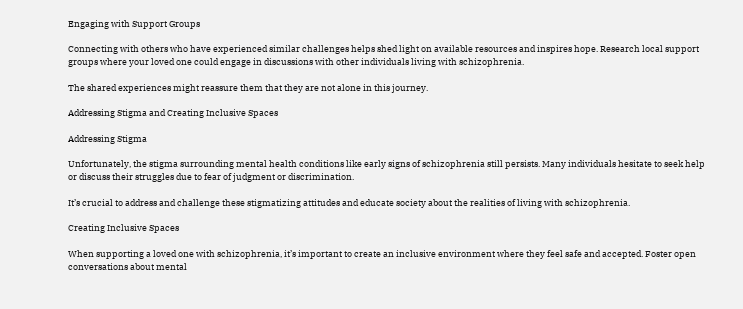Engaging with Support Groups

Connecting with others who have experienced similar challenges helps shed light on available resources and inspires hope. Research local support groups where your loved one could engage in discussions with other individuals living with schizophrenia.

The shared experiences might reassure them that they are not alone in this journey.

Addressing Stigma and Creating Inclusive Spaces

Addressing Stigma

Unfortunately, the stigma surrounding mental health conditions like early signs of schizophrenia still persists. Many individuals hesitate to seek help or discuss their struggles due to fear of judgment or discrimination.

It’s crucial to address and challenge these stigmatizing attitudes and educate society about the realities of living with schizophrenia.

Creating Inclusive Spaces

When supporting a loved one with schizophrenia, it’s important to create an inclusive environment where they feel safe and accepted. Foster open conversations about mental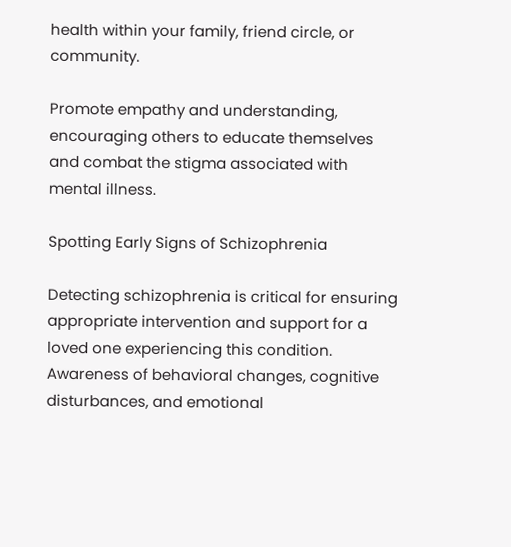health within your family, friend circle, or community.

Promote empathy and understanding, encouraging others to educate themselves and combat the stigma associated with mental illness.

Spotting Early Signs of Schizophrenia

Detecting schizophrenia is critical for ensuring appropriate intervention and support for a loved one experiencing this condition. Awareness of behavioral changes, cognitive disturbances, and emotional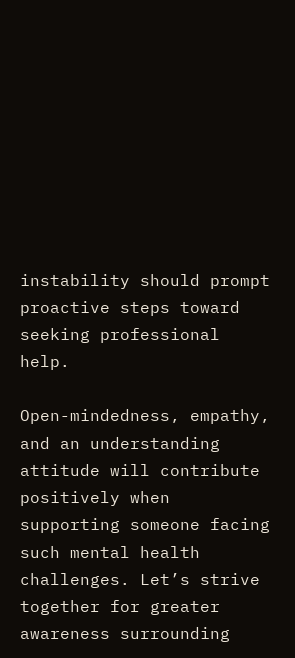instability should prompt proactive steps toward seeking professional help.

Open-mindedness, empathy, and an understanding attitude will contribute positively when supporting someone facing such mental health challenges. Let’s strive together for greater awareness surrounding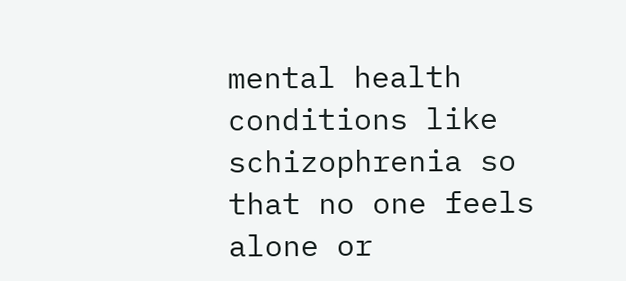mental health conditions like schizophrenia so that no one feels alone or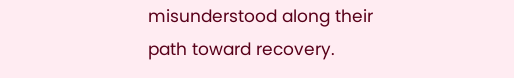misunderstood along their path toward recovery.